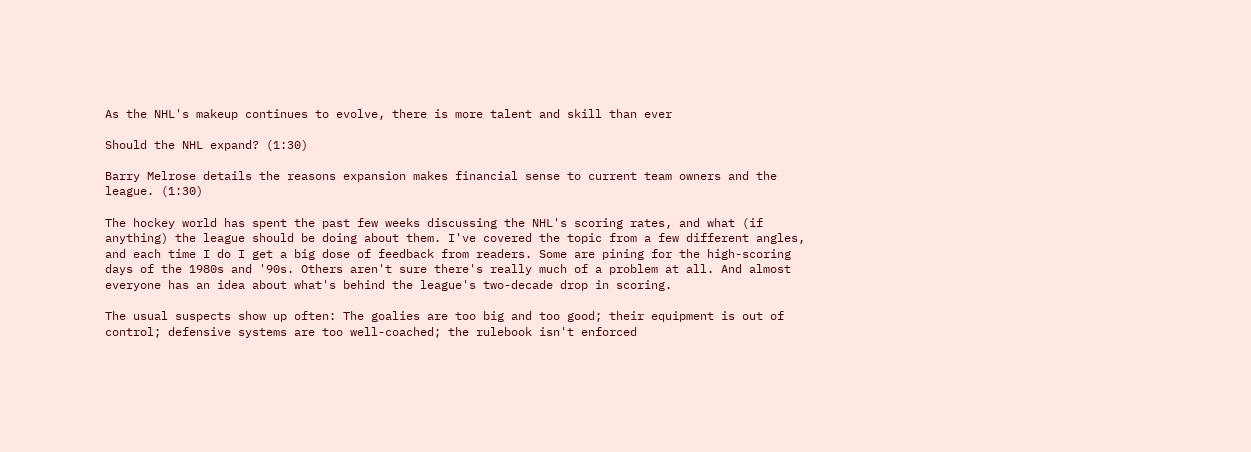As the NHL's makeup continues to evolve, there is more talent and skill than ever

Should the NHL expand? (1:30)

Barry Melrose details the reasons expansion makes financial sense to current team owners and the league. (1:30)

The hockey world has spent the past few weeks discussing the NHL's scoring rates, and what (if anything) the league should be doing about them. I've covered the topic from a few different angles, and each time I do I get a big dose of feedback from readers. Some are pining for the high-scoring days of the 1980s and '90s. Others aren't sure there's really much of a problem at all. And almost everyone has an idea about what's behind the league's two-decade drop in scoring.

The usual suspects show up often: The goalies are too big and too good; their equipment is out of control; defensive systems are too well-coached; the rulebook isn't enforced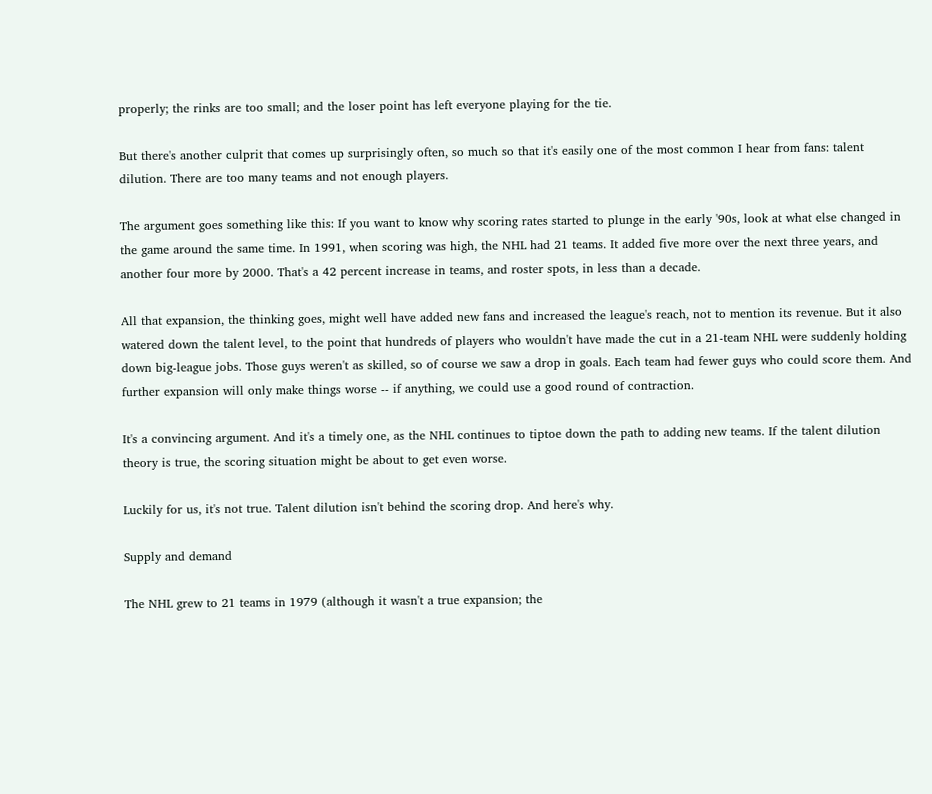properly; the rinks are too small; and the loser point has left everyone playing for the tie.

But there's another culprit that comes up surprisingly often, so much so that it's easily one of the most common I hear from fans: talent dilution. There are too many teams and not enough players.

The argument goes something like this: If you want to know why scoring rates started to plunge in the early '90s, look at what else changed in the game around the same time. In 1991, when scoring was high, the NHL had 21 teams. It added five more over the next three years, and another four more by 2000. That's a 42 percent increase in teams, and roster spots, in less than a decade.

All that expansion, the thinking goes, might well have added new fans and increased the league's reach, not to mention its revenue. But it also watered down the talent level, to the point that hundreds of players who wouldn't have made the cut in a 21-team NHL were suddenly holding down big-league jobs. Those guys weren't as skilled, so of course we saw a drop in goals. Each team had fewer guys who could score them. And further expansion will only make things worse -- if anything, we could use a good round of contraction.

It's a convincing argument. And it's a timely one, as the NHL continues to tiptoe down the path to adding new teams. If the talent dilution theory is true, the scoring situation might be about to get even worse.

Luckily for us, it's not true. Talent dilution isn't behind the scoring drop. And here's why.

Supply and demand

The NHL grew to 21 teams in 1979 (although it wasn't a true expansion; the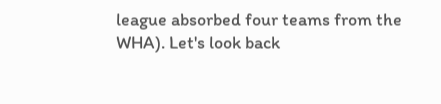league absorbed four teams from the WHA). Let's look back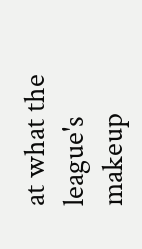at what the league's makeup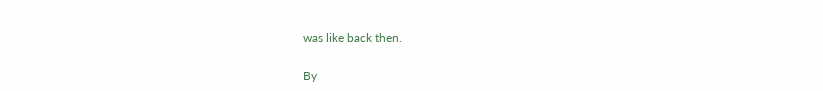was like back then.

By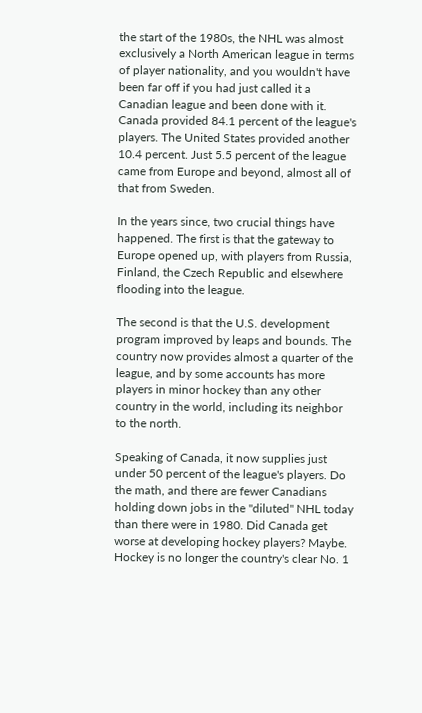the start of the 1980s, the NHL was almost exclusively a North American league in terms of player nationality, and you wouldn't have been far off if you had just called it a Canadian league and been done with it. Canada provided 84.1 percent of the league's players. The United States provided another 10.4 percent. Just 5.5 percent of the league came from Europe and beyond, almost all of that from Sweden.

In the years since, two crucial things have happened. The first is that the gateway to Europe opened up, with players from Russia, Finland, the Czech Republic and elsewhere flooding into the league.

The second is that the U.S. development program improved by leaps and bounds. The country now provides almost a quarter of the league, and by some accounts has more players in minor hockey than any other country in the world, including its neighbor to the north.

Speaking of Canada, it now supplies just under 50 percent of the league's players. Do the math, and there are fewer Canadians holding down jobs in the "diluted" NHL today than there were in 1980. Did Canada get worse at developing hockey players? Maybe. Hockey is no longer the country's clear No. 1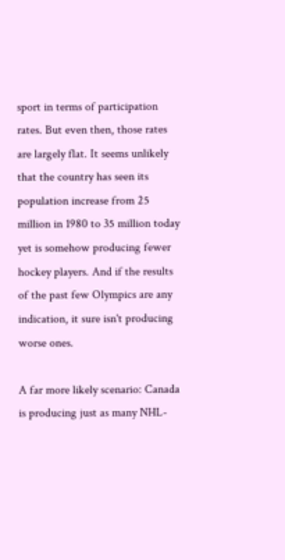sport in terms of participation rates. But even then, those rates are largely flat. It seems unlikely that the country has seen its population increase from 25 million in 1980 to 35 million today yet is somehow producing fewer hockey players. And if the results of the past few Olympics are any indication, it sure isn't producing worse ones.

A far more likely scenario: Canada is producing just as many NHL-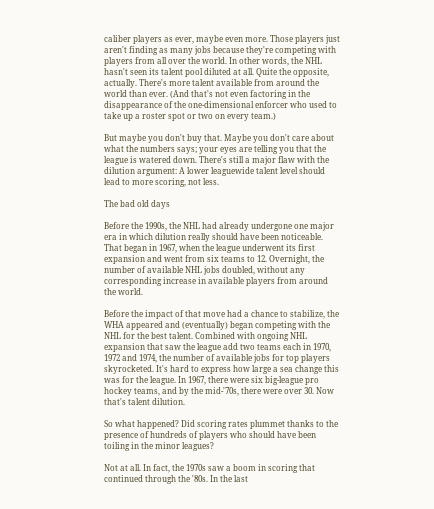caliber players as ever, maybe even more. Those players just aren't finding as many jobs because they're competing with players from all over the world. In other words, the NHL hasn't seen its talent pool diluted at all. Quite the opposite, actually. There's more talent available from around the world than ever. (And that's not even factoring in the disappearance of the one-dimensional enforcer who used to take up a roster spot or two on every team.)

But maybe you don't buy that. Maybe you don't care about what the numbers says; your eyes are telling you that the league is watered down. There's still a major flaw with the dilution argument: A lower leaguewide talent level should lead to more scoring, not less.

The bad old days

Before the 1990s, the NHL had already undergone one major era in which dilution really should have been noticeable. That began in 1967, when the league underwent its first expansion and went from six teams to 12. Overnight, the number of available NHL jobs doubled, without any corresponding increase in available players from around the world.

Before the impact of that move had a chance to stabilize, the WHA appeared and (eventually) began competing with the NHL for the best talent. Combined with ongoing NHL expansion that saw the league add two teams each in 1970, 1972 and 1974, the number of available jobs for top players skyrocketed. It's hard to express how large a sea change this was for the league. In 1967, there were six big-league pro hockey teams, and by the mid-'70s, there were over 30. Now that's talent dilution.

So what happened? Did scoring rates plummet thanks to the presence of hundreds of players who should have been toiling in the minor leagues?

Not at all. In fact, the 1970s saw a boom in scoring that continued through the '80s. In the last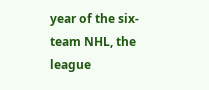year of the six-team NHL, the league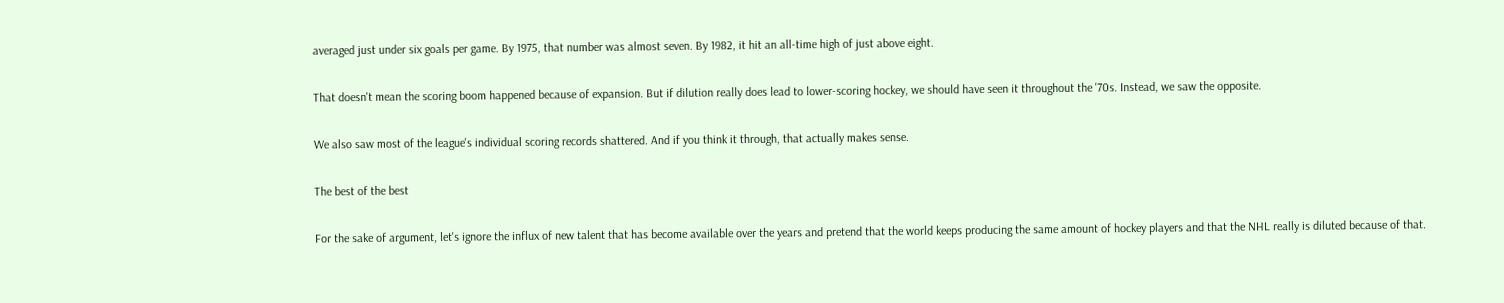averaged just under six goals per game. By 1975, that number was almost seven. By 1982, it hit an all-time high of just above eight.

That doesn't mean the scoring boom happened because of expansion. But if dilution really does lead to lower-scoring hockey, we should have seen it throughout the '70s. Instead, we saw the opposite.

We also saw most of the league's individual scoring records shattered. And if you think it through, that actually makes sense.

The best of the best

For the sake of argument, let's ignore the influx of new talent that has become available over the years and pretend that the world keeps producing the same amount of hockey players and that the NHL really is diluted because of that.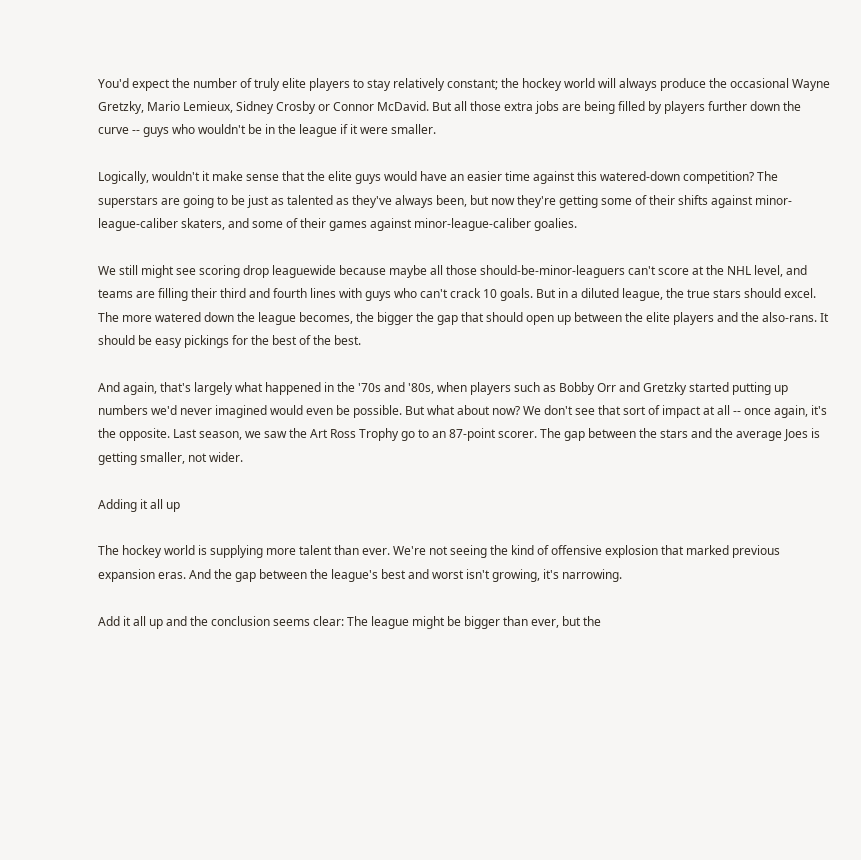You'd expect the number of truly elite players to stay relatively constant; the hockey world will always produce the occasional Wayne Gretzky, Mario Lemieux, Sidney Crosby or Connor McDavid. But all those extra jobs are being filled by players further down the curve -- guys who wouldn't be in the league if it were smaller.

Logically, wouldn't it make sense that the elite guys would have an easier time against this watered-down competition? The superstars are going to be just as talented as they've always been, but now they're getting some of their shifts against minor-league-caliber skaters, and some of their games against minor-league-caliber goalies.

We still might see scoring drop leaguewide because maybe all those should-be-minor-leaguers can't score at the NHL level, and teams are filling their third and fourth lines with guys who can't crack 10 goals. But in a diluted league, the true stars should excel. The more watered down the league becomes, the bigger the gap that should open up between the elite players and the also-rans. It should be easy pickings for the best of the best.

And again, that's largely what happened in the '70s and '80s, when players such as Bobby Orr and Gretzky started putting up numbers we'd never imagined would even be possible. But what about now? We don't see that sort of impact at all -- once again, it's the opposite. Last season, we saw the Art Ross Trophy go to an 87-point scorer. The gap between the stars and the average Joes is getting smaller, not wider.

Adding it all up

The hockey world is supplying more talent than ever. We're not seeing the kind of offensive explosion that marked previous expansion eras. And the gap between the league's best and worst isn't growing, it's narrowing.

Add it all up and the conclusion seems clear: The league might be bigger than ever, but the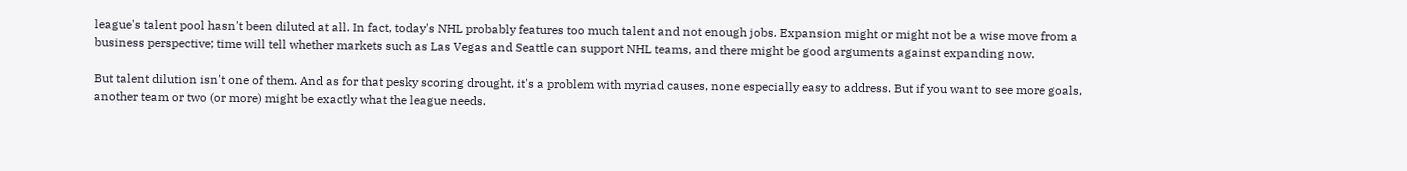league's talent pool hasn't been diluted at all. In fact, today's NHL probably features too much talent and not enough jobs. Expansion might or might not be a wise move from a business perspective; time will tell whether markets such as Las Vegas and Seattle can support NHL teams, and there might be good arguments against expanding now.

But talent dilution isn't one of them. And as for that pesky scoring drought, it's a problem with myriad causes, none especially easy to address. But if you want to see more goals, another team or two (or more) might be exactly what the league needs.